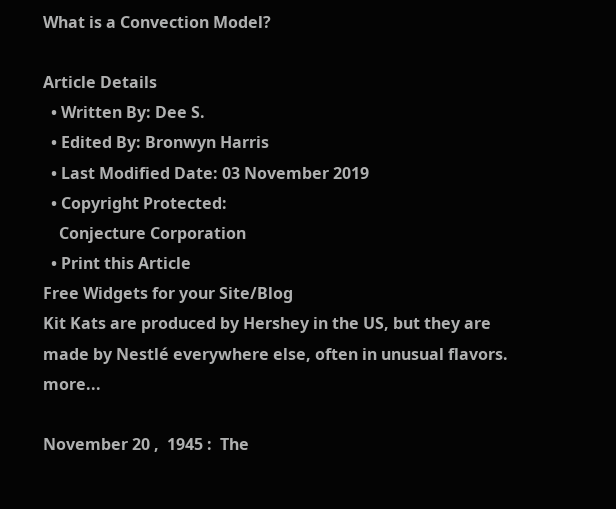What is a Convection Model?

Article Details
  • Written By: Dee S.
  • Edited By: Bronwyn Harris
  • Last Modified Date: 03 November 2019
  • Copyright Protected:
    Conjecture Corporation
  • Print this Article
Free Widgets for your Site/Blog
Kit Kats are produced by Hershey in the US, but they are made by Nestlé everywhere else, often in unusual flavors.  more...

November 20 ,  1945 :  The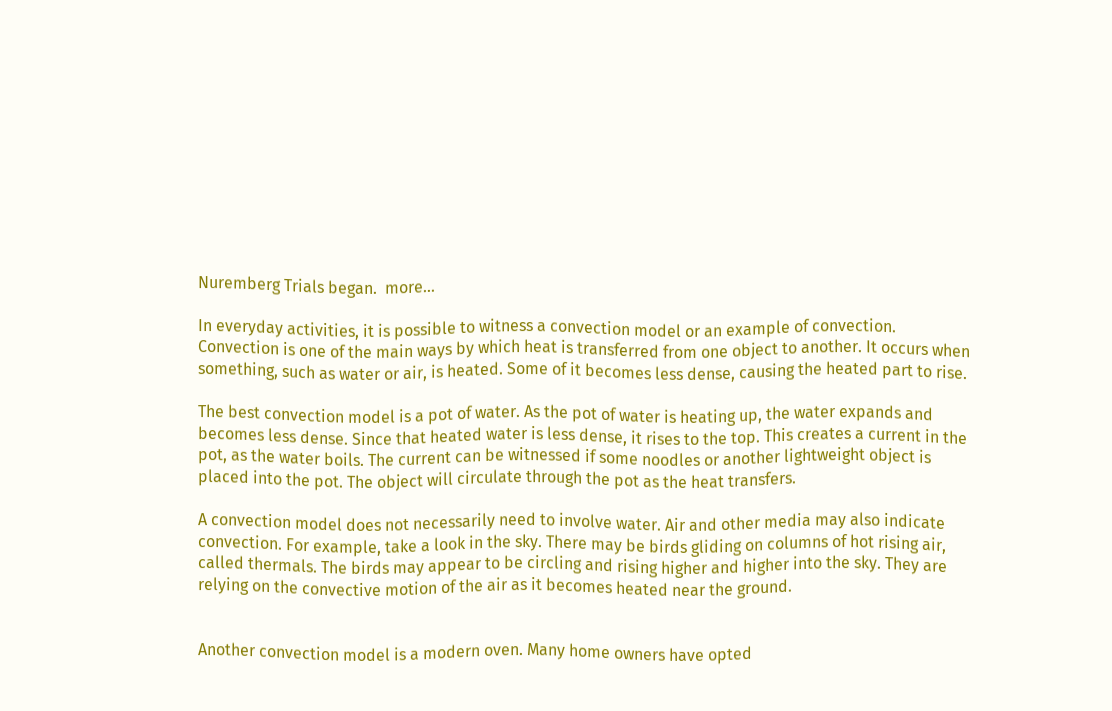Nuremberg Trials began.  more...

In everyday activities, it is possible to witness a convection model or an example of convection. Convection is one of the main ways by which heat is transferred from one object to another. It occurs when something, such as water or air, is heated. Some of it becomes less dense, causing the heated part to rise.

The best convection model is a pot of water. As the pot of water is heating up, the water expands and becomes less dense. Since that heated water is less dense, it rises to the top. This creates a current in the pot, as the water boils. The current can be witnessed if some noodles or another lightweight object is placed into the pot. The object will circulate through the pot as the heat transfers.

A convection model does not necessarily need to involve water. Air and other media may also indicate convection. For example, take a look in the sky. There may be birds gliding on columns of hot rising air, called thermals. The birds may appear to be circling and rising higher and higher into the sky. They are relying on the convective motion of the air as it becomes heated near the ground.


Another convection model is a modern oven. Many home owners have opted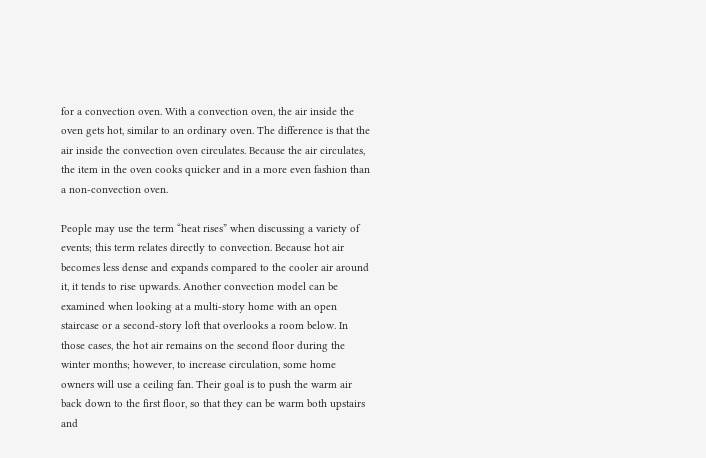for a convection oven. With a convection oven, the air inside the oven gets hot, similar to an ordinary oven. The difference is that the air inside the convection oven circulates. Because the air circulates, the item in the oven cooks quicker and in a more even fashion than a non-convection oven.

People may use the term “heat rises” when discussing a variety of events; this term relates directly to convection. Because hot air becomes less dense and expands compared to the cooler air around it, it tends to rise upwards. Another convection model can be examined when looking at a multi-story home with an open staircase or a second-story loft that overlooks a room below. In those cases, the hot air remains on the second floor during the winter months; however, to increase circulation, some home owners will use a ceiling fan. Their goal is to push the warm air back down to the first floor, so that they can be warm both upstairs and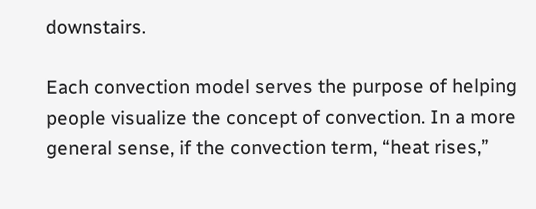downstairs.

Each convection model serves the purpose of helping people visualize the concept of convection. In a more general sense, if the convection term, “heat rises,”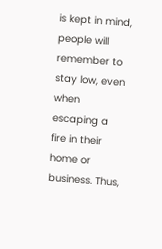is kept in mind, people will remember to stay low, even when escaping a fire in their home or business. Thus,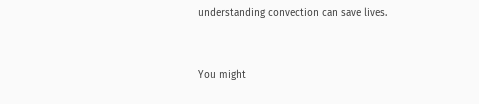understanding convection can save lives.


You might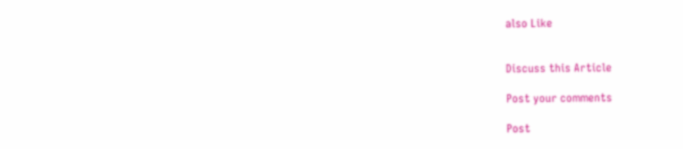also Like


Discuss this Article

Post your comments

Post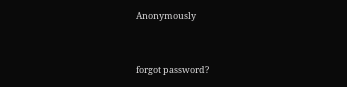Anonymously


forgot password?